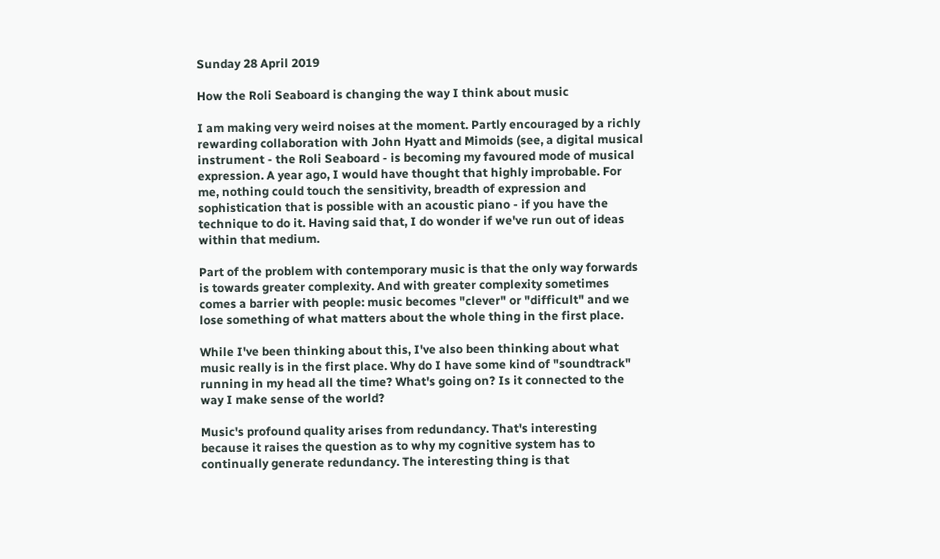Sunday 28 April 2019

How the Roli Seaboard is changing the way I think about music

I am making very weird noises at the moment. Partly encouraged by a richly rewarding collaboration with John Hyatt and Mimoids (see, a digital musical instrument - the Roli Seaboard - is becoming my favoured mode of musical expression. A year ago, I would have thought that highly improbable. For me, nothing could touch the sensitivity, breadth of expression and sophistication that is possible with an acoustic piano - if you have the technique to do it. Having said that, I do wonder if we've run out of ideas within that medium.

Part of the problem with contemporary music is that the only way forwards is towards greater complexity. And with greater complexity sometimes comes a barrier with people: music becomes "clever" or "difficult" and we lose something of what matters about the whole thing in the first place.

While I've been thinking about this, I've also been thinking about what music really is in the first place. Why do I have some kind of "soundtrack" running in my head all the time? What's going on? Is it connected to the way I make sense of the world?

Music's profound quality arises from redundancy. That's interesting because it raises the question as to why my cognitive system has to continually generate redundancy. The interesting thing is that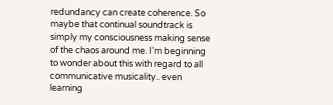redundancy can create coherence. So maybe that continual soundtrack is simply my consciousness making sense of the chaos around me. I'm beginning to wonder about this with regard to all communicative musicality.. even learning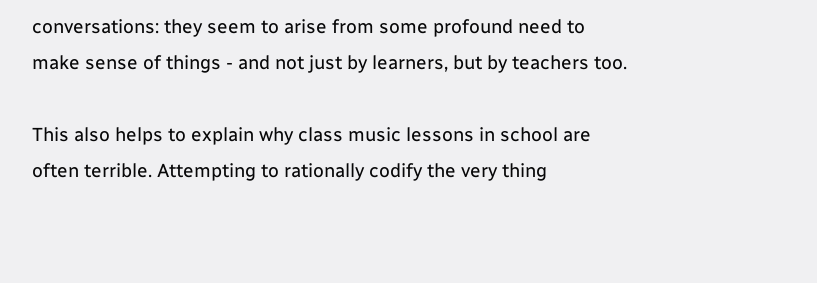conversations: they seem to arise from some profound need to make sense of things - and not just by learners, but by teachers too.

This also helps to explain why class music lessons in school are often terrible. Attempting to rationally codify the very thing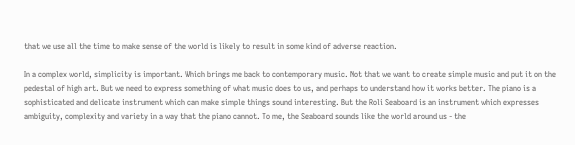that we use all the time to make sense of the world is likely to result in some kind of adverse reaction.

In a complex world, simplicity is important. Which brings me back to contemporary music. Not that we want to create simple music and put it on the pedestal of high art. But we need to express something of what music does to us, and perhaps to understand how it works better. The piano is a sophisticated and delicate instrument which can make simple things sound interesting. But the Roli Seaboard is an instrument which expresses ambiguity, complexity and variety in a way that the piano cannot. To me, the Seaboard sounds like the world around us - the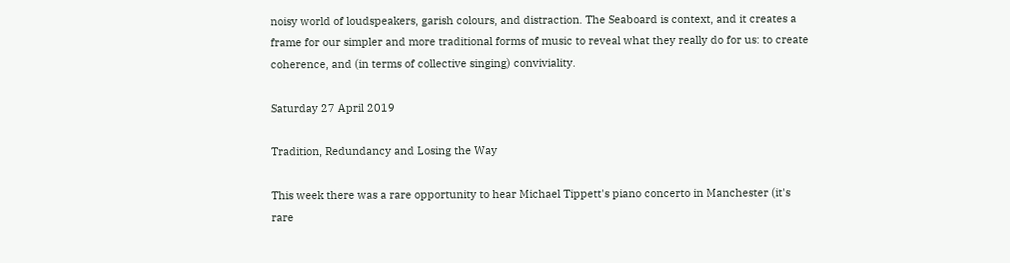noisy world of loudspeakers, garish colours, and distraction. The Seaboard is context, and it creates a frame for our simpler and more traditional forms of music to reveal what they really do for us: to create coherence, and (in terms of collective singing) conviviality.

Saturday 27 April 2019

Tradition, Redundancy and Losing the Way

This week there was a rare opportunity to hear Michael Tippett's piano concerto in Manchester (it's rare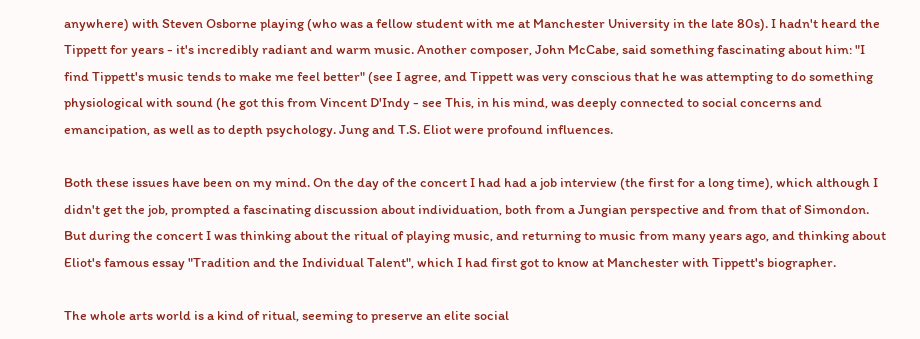anywhere) with Steven Osborne playing (who was a fellow student with me at Manchester University in the late 80s). I hadn't heard the Tippett for years - it's incredibly radiant and warm music. Another composer, John McCabe, said something fascinating about him: "I find Tippett's music tends to make me feel better" (see I agree, and Tippett was very conscious that he was attempting to do something physiological with sound (he got this from Vincent D'Indy - see This, in his mind, was deeply connected to social concerns and emancipation, as well as to depth psychology. Jung and T.S. Eliot were profound influences.

Both these issues have been on my mind. On the day of the concert I had had a job interview (the first for a long time), which although I didn't get the job, prompted a fascinating discussion about individuation, both from a Jungian perspective and from that of Simondon. But during the concert I was thinking about the ritual of playing music, and returning to music from many years ago, and thinking about Eliot's famous essay "Tradition and the Individual Talent", which I had first got to know at Manchester with Tippett's biographer.

The whole arts world is a kind of ritual, seeming to preserve an elite social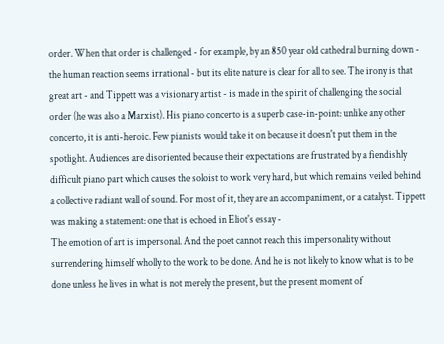order. When that order is challenged - for example, by an 850 year old cathedral burning down - the human reaction seems irrational - but its elite nature is clear for all to see. The irony is that great art - and Tippett was a visionary artist - is made in the spirit of challenging the social order (he was also a Marxist). His piano concerto is a superb case-in-point: unlike any other concerto, it is anti-heroic. Few pianists would take it on because it doesn't put them in the spotlight. Audiences are disoriented because their expectations are frustrated by a fiendishly difficult piano part which causes the soloist to work very hard, but which remains veiled behind a collective radiant wall of sound. For most of it, they are an accompaniment, or a catalyst. Tippett was making a statement: one that is echoed in Eliot's essay -
The emotion of art is impersonal. And the poet cannot reach this impersonality without surrendering himself wholly to the work to be done. And he is not likely to know what is to be done unless he lives in what is not merely the present, but the present moment of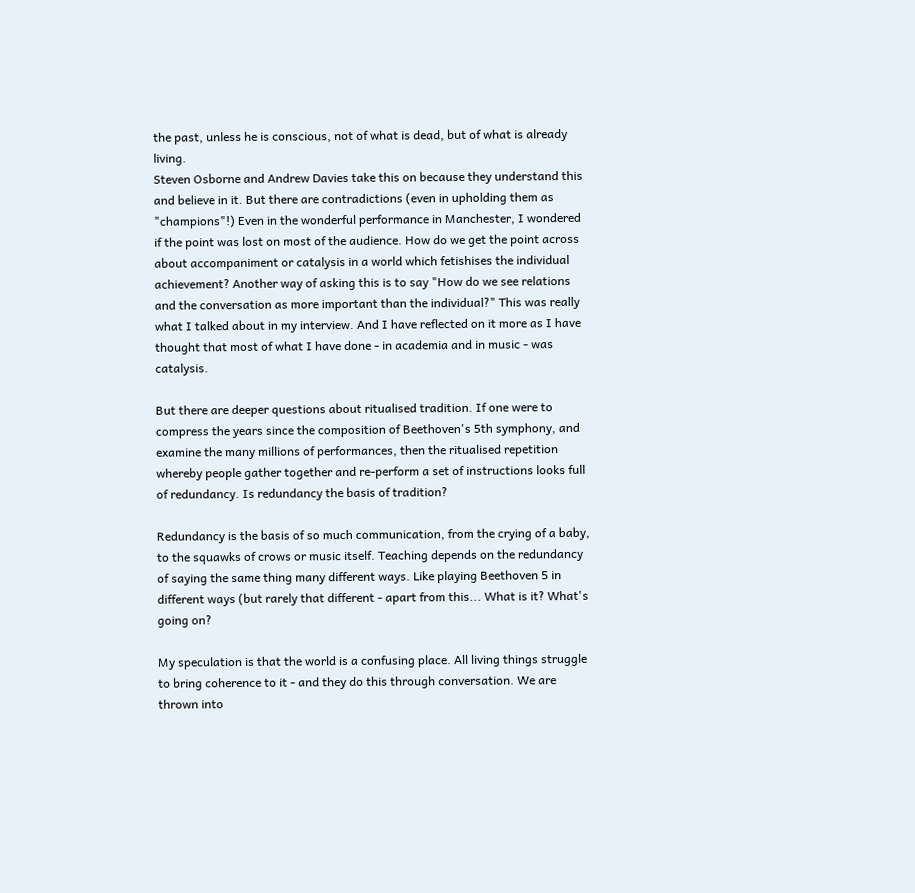the past, unless he is conscious, not of what is dead, but of what is already living.
Steven Osborne and Andrew Davies take this on because they understand this and believe in it. But there are contradictions (even in upholding them as "champions"!) Even in the wonderful performance in Manchester, I wondered if the point was lost on most of the audience. How do we get the point across about accompaniment or catalysis in a world which fetishises the individual achievement? Another way of asking this is to say "How do we see relations and the conversation as more important than the individual?" This was really what I talked about in my interview. And I have reflected on it more as I have thought that most of what I have done - in academia and in music - was catalysis.

But there are deeper questions about ritualised tradition. If one were to compress the years since the composition of Beethoven's 5th symphony, and examine the many millions of performances, then the ritualised repetition whereby people gather together and re-perform a set of instructions looks full of redundancy. Is redundancy the basis of tradition?

Redundancy is the basis of so much communication, from the crying of a baby, to the squawks of crows or music itself. Teaching depends on the redundancy of saying the same thing many different ways. Like playing Beethoven 5 in different ways (but rarely that different - apart from this... What is it? What's going on?

My speculation is that the world is a confusing place. All living things struggle to bring coherence to it - and they do this through conversation. We are thrown into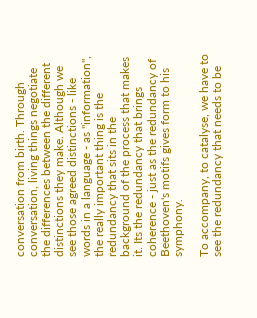conversation from birth. Through conversation, living things negotiate the differences between the different distinctions they make. Although we see those agreed distinctions - like words in a language - as "information", the really important thing is the redundancy that sits in the background of the process that makes it. Its the redundancy that brings coherence - just as the redundancy of Beethoven's motifs gives form to his symphony.

To accompany, to catalyse, we have to see the redundancy that needs to be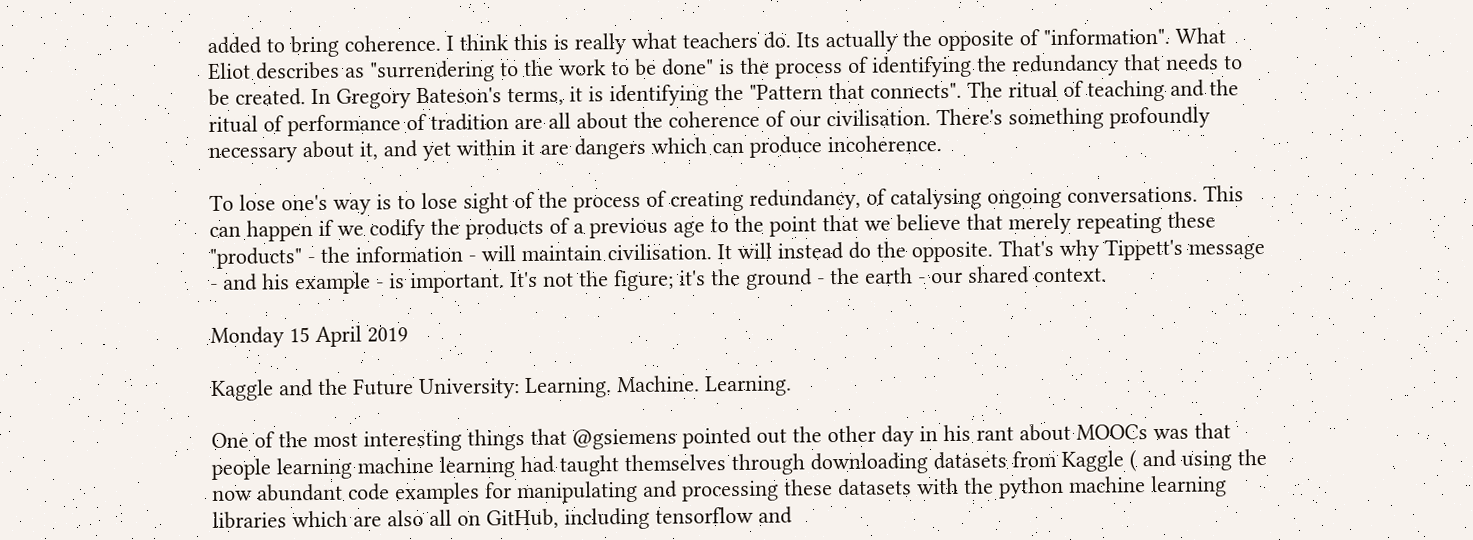added to bring coherence. I think this is really what teachers do. Its actually the opposite of "information". What Eliot describes as "surrendering to the work to be done" is the process of identifying the redundancy that needs to be created. In Gregory Bateson's terms, it is identifying the "Pattern that connects". The ritual of teaching and the ritual of performance of tradition are all about the coherence of our civilisation. There's something profoundly necessary about it, and yet within it are dangers which can produce incoherence.

To lose one's way is to lose sight of the process of creating redundancy, of catalysing ongoing conversations. This can happen if we codify the products of a previous age to the point that we believe that merely repeating these "products" - the information - will maintain civilisation. It will instead do the opposite. That's why Tippett's message - and his example - is important. It's not the figure; it's the ground - the earth - our shared context.

Monday 15 April 2019

Kaggle and the Future University: Learning. Machine. Learning.

One of the most interesting things that @gsiemens pointed out the other day in his rant about MOOCs was that people learning machine learning had taught themselves through downloading datasets from Kaggle ( and using the now abundant code examples for manipulating and processing these datasets with the python machine learning libraries which are also all on GitHub, including tensorflow and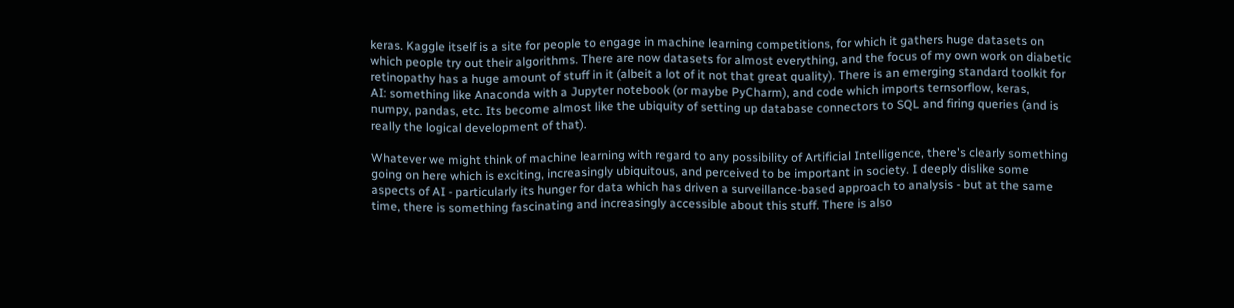keras. Kaggle itself is a site for people to engage in machine learning competitions, for which it gathers huge datasets on which people try out their algorithms. There are now datasets for almost everything, and the focus of my own work on diabetic retinopathy has a huge amount of stuff in it (albeit a lot of it not that great quality). There is an emerging standard toolkit for AI: something like Anaconda with a Jupyter notebook (or maybe PyCharm), and code which imports ternsorflow, keras, numpy, pandas, etc. Its become almost like the ubiquity of setting up database connectors to SQL and firing queries (and is really the logical development of that).

Whatever we might think of machine learning with regard to any possibility of Artificial Intelligence, there's clearly something going on here which is exciting, increasingly ubiquitous, and perceived to be important in society. I deeply dislike some aspects of AI - particularly its hunger for data which has driven a surveillance-based approach to analysis - but at the same time, there is something fascinating and increasingly accessible about this stuff. There is also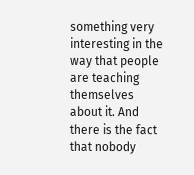something very interesting in the way that people are teaching themselves about it. And there is the fact that nobody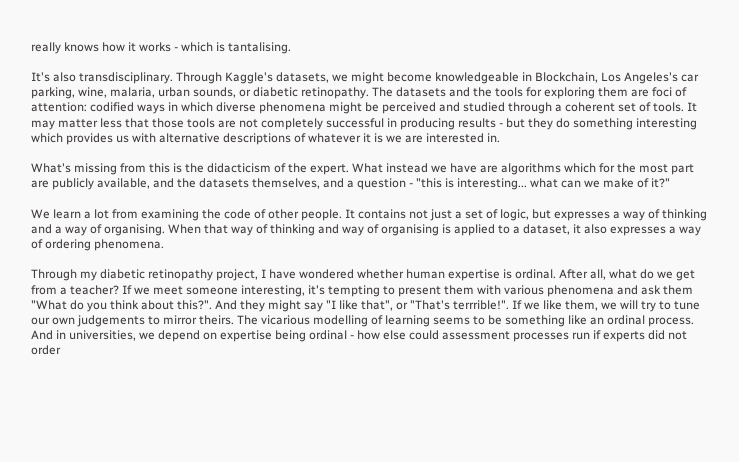really knows how it works - which is tantalising.

It's also transdisciplinary. Through Kaggle's datasets, we might become knowledgeable in Blockchain, Los Angeles's car parking, wine, malaria, urban sounds, or diabetic retinopathy. The datasets and the tools for exploring them are foci of attention: codified ways in which diverse phenomena might be perceived and studied through a coherent set of tools. It may matter less that those tools are not completely successful in producing results - but they do something interesting which provides us with alternative descriptions of whatever it is we are interested in.

What's missing from this is the didacticism of the expert. What instead we have are algorithms which for the most part are publicly available, and the datasets themselves, and a question - "this is interesting... what can we make of it?"

We learn a lot from examining the code of other people. It contains not just a set of logic, but expresses a way of thinking and a way of organising. When that way of thinking and way of organising is applied to a dataset, it also expresses a way of ordering phenomena.

Through my diabetic retinopathy project, I have wondered whether human expertise is ordinal. After all, what do we get from a teacher? If we meet someone interesting, it's tempting to present them with various phenomena and ask them "What do you think about this?". And they might say "I like that", or "That's terrrible!". If we like them, we will try to tune our own judgements to mirror theirs. The vicarious modelling of learning seems to be something like an ordinal process. And in universities, we depend on expertise being ordinal - how else could assessment processes run if experts did not order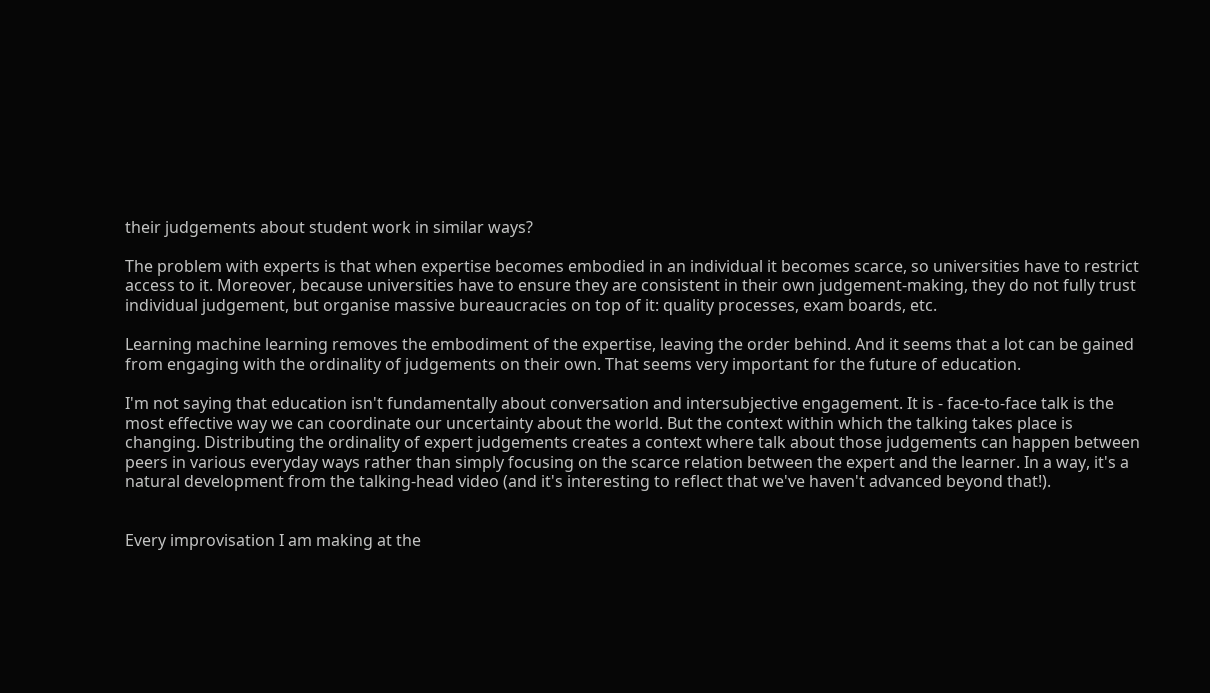their judgements about student work in similar ways?

The problem with experts is that when expertise becomes embodied in an individual it becomes scarce, so universities have to restrict access to it. Moreover, because universities have to ensure they are consistent in their own judgement-making, they do not fully trust individual judgement, but organise massive bureaucracies on top of it: quality processes, exam boards, etc.

Learning machine learning removes the embodiment of the expertise, leaving the order behind. And it seems that a lot can be gained from engaging with the ordinality of judgements on their own. That seems very important for the future of education.

I'm not saying that education isn't fundamentally about conversation and intersubjective engagement. It is - face-to-face talk is the most effective way we can coordinate our uncertainty about the world. But the context within which the talking takes place is changing. Distributing the ordinality of expert judgements creates a context where talk about those judgements can happen between peers in various everyday ways rather than simply focusing on the scarce relation between the expert and the learner. In a way, it's a natural development from the talking-head video (and it's interesting to reflect that we've haven't advanced beyond that!).


Every improvisation I am making at the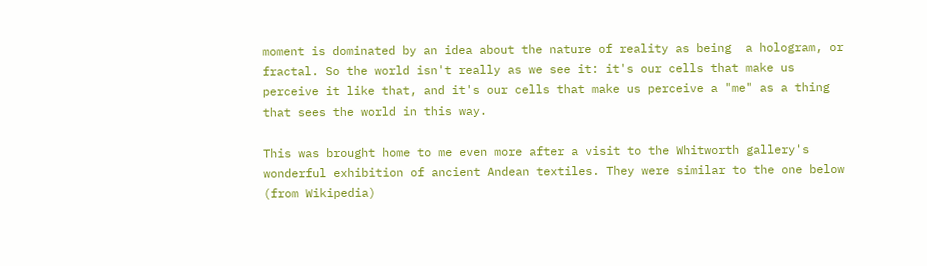moment is dominated by an idea about the nature of reality as being  a hologram, or fractal. So the world isn't really as we see it: it's our cells that make us perceive it like that, and it's our cells that make us perceive a "me" as a thing that sees the world in this way.

This was brought home to me even more after a visit to the Whitworth gallery's wonderful exhibition of ancient Andean textiles. They were similar to the one below (from Wikipedia)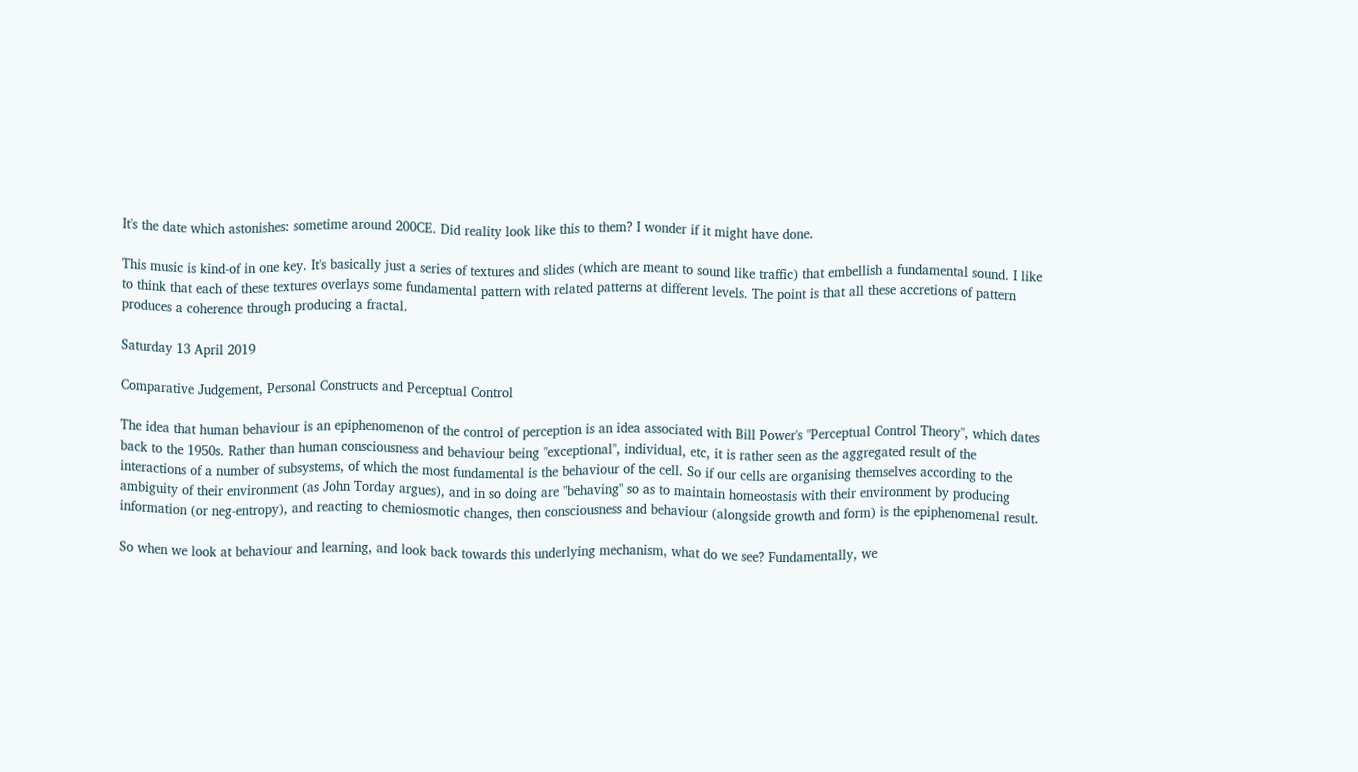It's the date which astonishes: sometime around 200CE. Did reality look like this to them? I wonder if it might have done.

This music is kind-of in one key. It's basically just a series of textures and slides (which are meant to sound like traffic) that embellish a fundamental sound. I like to think that each of these textures overlays some fundamental pattern with related patterns at different levels. The point is that all these accretions of pattern produces a coherence through producing a fractal.

Saturday 13 April 2019

Comparative Judgement, Personal Constructs and Perceptual Control

The idea that human behaviour is an epiphenomenon of the control of perception is an idea associated with Bill Power's "Perceptual Control Theory", which dates back to the 1950s. Rather than human consciousness and behaviour being "exceptional", individual, etc, it is rather seen as the aggregated result of the interactions of a number of subsystems, of which the most fundamental is the behaviour of the cell. So if our cells are organising themselves according to the ambiguity of their environment (as John Torday argues), and in so doing are "behaving" so as to maintain homeostasis with their environment by producing information (or neg-entropy), and reacting to chemiosmotic changes, then consciousness and behaviour (alongside growth and form) is the epiphenomenal result.

So when we look at behaviour and learning, and look back towards this underlying mechanism, what do we see? Fundamentally, we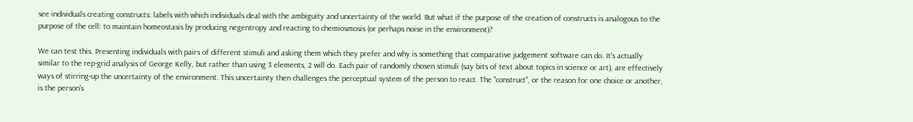see individuals creating constructs: labels with which individuals deal with the ambiguity and uncertainty of the world. But what if the purpose of the creation of constructs is analogous to the purpose of the cell: to maintain homeostasis by producing negentropy and reacting to chemiosmosis (or perhaps noise in the environment)?

We can test this. Presenting individuals with pairs of different stimuli and asking them which they prefer and why is something that comparative judgement software can do. It's actually similar to the rep-grid analysis of George Kelly, but rather than using 3 elements, 2 will do. Each pair of randomly chosen stimuli (say bits of text about topics in science or art), are effectively ways of stirring-up the uncertainty of the environment. This uncertainty then challenges the perceptual system of the person to react. The "construct", or the reason for one choice or another, is the person's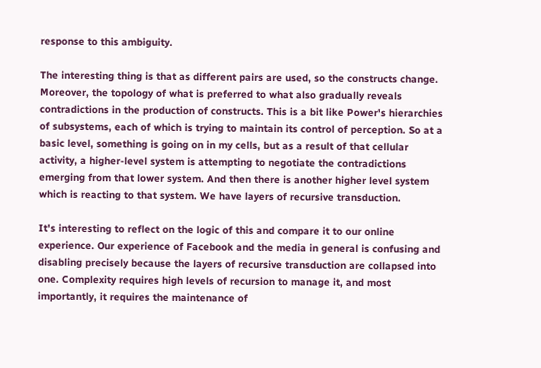response to this ambiguity.

The interesting thing is that as different pairs are used, so the constructs change. Moreover, the topology of what is preferred to what also gradually reveals contradictions in the production of constructs. This is a bit like Power's hierarchies of subsystems, each of which is trying to maintain its control of perception. So at a basic level, something is going on in my cells, but as a result of that cellular activity, a higher-level system is attempting to negotiate the contradictions emerging from that lower system. And then there is another higher level system which is reacting to that system. We have layers of recursive transduction.

It's interesting to reflect on the logic of this and compare it to our online experience. Our experience of Facebook and the media in general is confusing and disabling precisely because the layers of recursive transduction are collapsed into one. Complexity requires high levels of recursion to manage it, and most importantly, it requires the maintenance of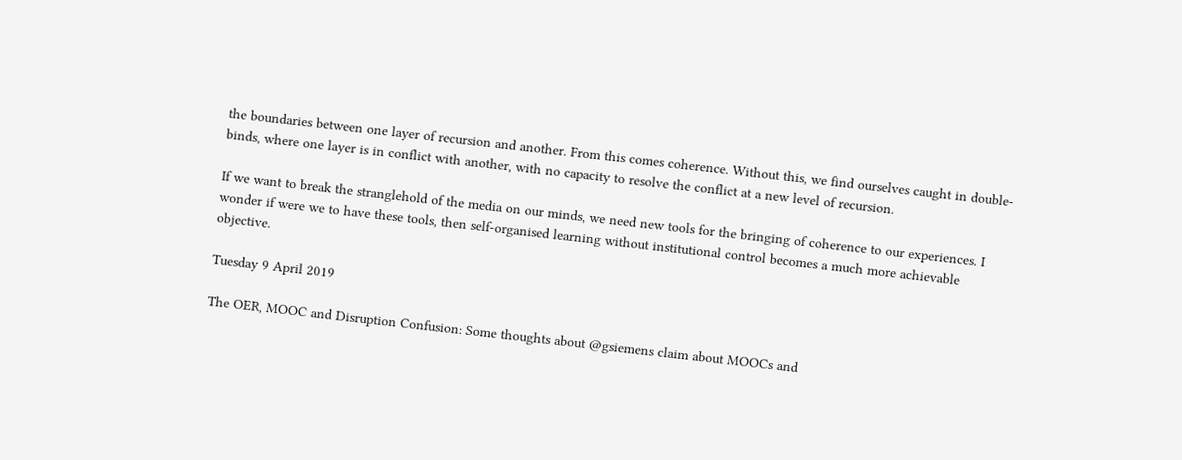the boundaries between one layer of recursion and another. From this comes coherence. Without this, we find ourselves caught in double-binds, where one layer is in conflict with another, with no capacity to resolve the conflict at a new level of recursion.

If we want to break the stranglehold of the media on our minds, we need new tools for the bringing of coherence to our experiences. I wonder if were we to have these tools, then self-organised learning without institutional control becomes a much more achievable objective.

Tuesday 9 April 2019

The OER, MOOC and Disruption Confusion: Some thoughts about @gsiemens claim about MOOCs and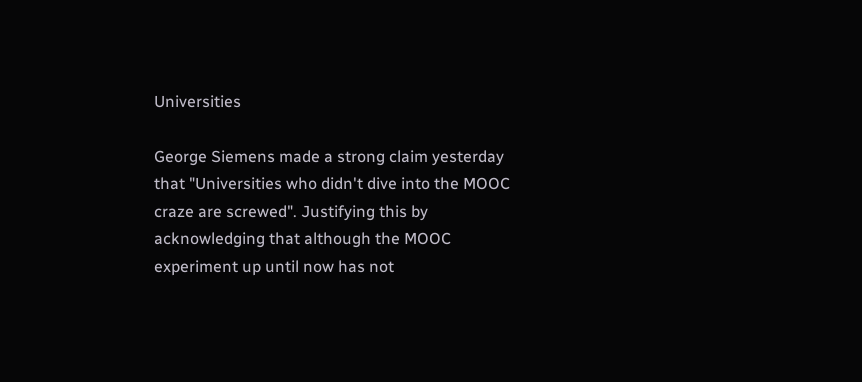Universities

George Siemens made a strong claim yesterday that "Universities who didn't dive into the MOOC craze are screwed". Justifying this by acknowledging that although the MOOC experiment up until now has not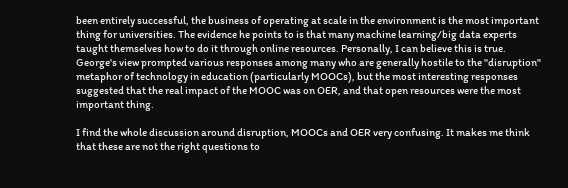been entirely successful, the business of operating at scale in the environment is the most important thing for universities. The evidence he points to is that many machine learning/big data experts taught themselves how to do it through online resources. Personally, I can believe this is true. George's view prompted various responses among many who are generally hostile to the "disruption" metaphor of technology in education (particularly MOOCs), but the most interesting responses suggested that the real impact of the MOOC was on OER, and that open resources were the most important thing.

I find the whole discussion around disruption, MOOCs and OER very confusing. It makes me think that these are not the right questions to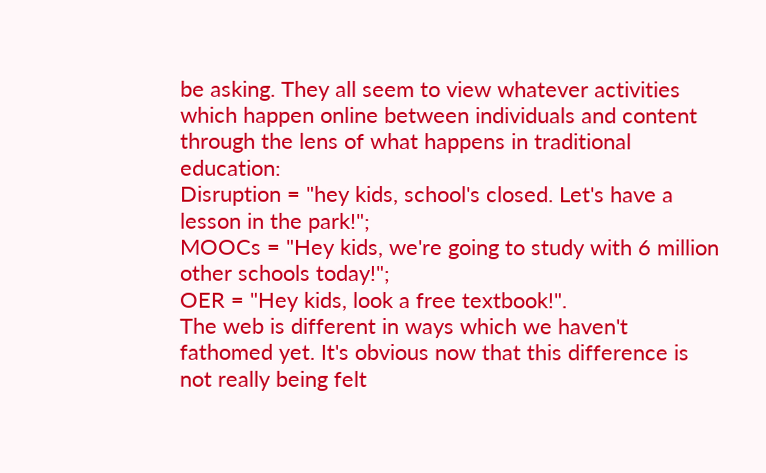be asking. They all seem to view whatever activities which happen online between individuals and content through the lens of what happens in traditional education:
Disruption = "hey kids, school's closed. Let's have a lesson in the park!";
MOOCs = "Hey kids, we're going to study with 6 million other schools today!";
OER = "Hey kids, look a free textbook!".
The web is different in ways which we haven't fathomed yet. It's obvious now that this difference is not really being felt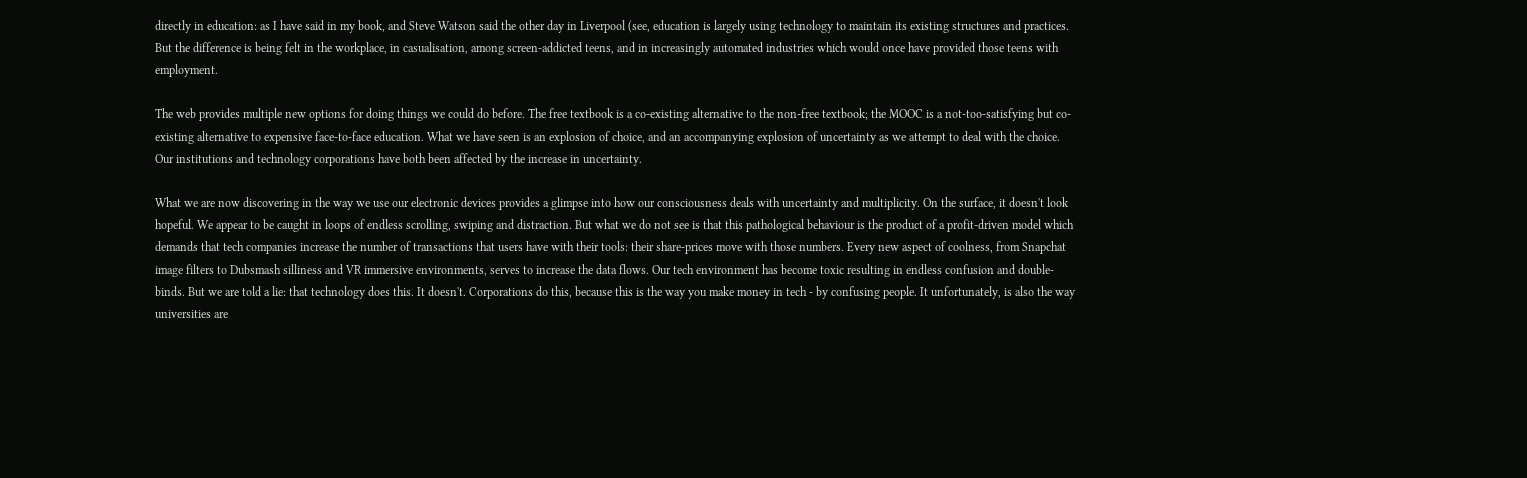directly in education: as I have said in my book, and Steve Watson said the other day in Liverpool (see, education is largely using technology to maintain its existing structures and practices. But the difference is being felt in the workplace, in casualisation, among screen-addicted teens, and in increasingly automated industries which would once have provided those teens with employment.

The web provides multiple new options for doing things we could do before. The free textbook is a co-existing alternative to the non-free textbook; the MOOC is a not-too-satisfying but co-existing alternative to expensive face-to-face education. What we have seen is an explosion of choice, and an accompanying explosion of uncertainty as we attempt to deal with the choice. Our institutions and technology corporations have both been affected by the increase in uncertainty.

What we are now discovering in the way we use our electronic devices provides a glimpse into how our consciousness deals with uncertainty and multiplicity. On the surface, it doesn't look hopeful. We appear to be caught in loops of endless scrolling, swiping and distraction. But what we do not see is that this pathological behaviour is the product of a profit-driven model which demands that tech companies increase the number of transactions that users have with their tools: their share-prices move with those numbers. Every new aspect of coolness, from Snapchat image filters to Dubsmash silliness and VR immersive environments, serves to increase the data flows. Our tech environment has become toxic resulting in endless confusion and double-binds. But we are told a lie: that technology does this. It doesn't. Corporations do this, because this is the way you make money in tech - by confusing people. It unfortunately, is also the way universities are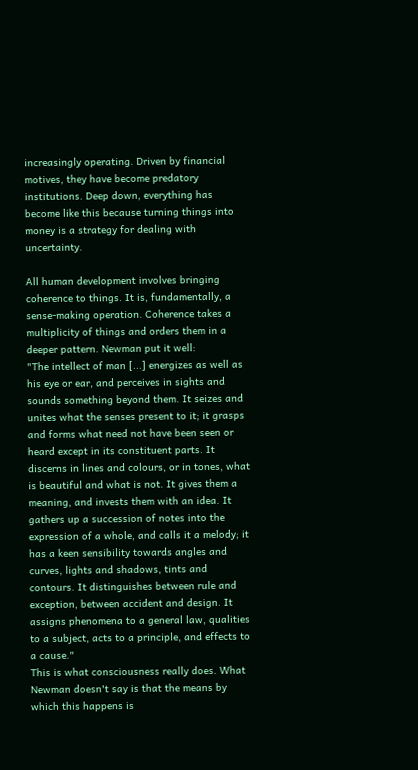increasingly operating. Driven by financial motives, they have become predatory institutions. Deep down, everything has become like this because turning things into money is a strategy for dealing with uncertainty.

All human development involves bringing coherence to things. It is, fundamentally, a sense-making operation. Coherence takes a multiplicity of things and orders them in a deeper pattern. Newman put it well:
"The intellect of man [...] energizes as well as his eye or ear, and perceives in sights and sounds something beyond them. It seizes and unites what the senses present to it; it grasps and forms what need not have been seen or heard except in its constituent parts. It discerns in lines and colours, or in tones, what is beautiful and what is not. It gives them a meaning, and invests them with an idea. It gathers up a succession of notes into the expression of a whole, and calls it a melody; it has a keen sensibility towards angles and curves, lights and shadows, tints and contours. It distinguishes between rule and exception, between accident and design. It assigns phenomena to a general law, qualities to a subject, acts to a principle, and effects to a cause."
This is what consciousness really does. What Newman doesn't say is that the means by which this happens is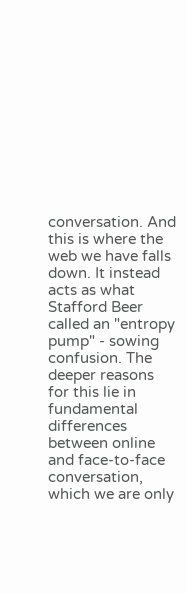conversation. And this is where the web we have falls down. It instead acts as what Stafford Beer called an "entropy pump" - sowing confusion. The deeper reasons for this lie in fundamental differences between online and face-to-face conversation, which we are only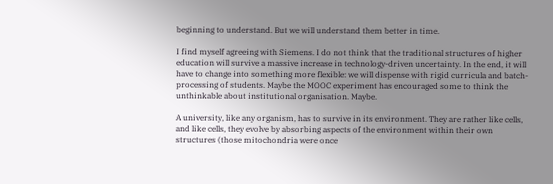beginning to understand. But we will understand them better in time.

I find myself agreeing with Siemens. I do not think that the traditional structures of higher education will survive a massive increase in technology-driven uncertainty. In the end, it will have to change into something more flexible: we will dispense with rigid curricula and batch-processing of students. Maybe the MOOC experiment has encouraged some to think the unthinkable about institutional organisation. Maybe.

A university, like any organism, has to survive in its environment. They are rather like cells, and like cells, they evolve by absorbing aspects of the environment within their own structures (those mitochondria were once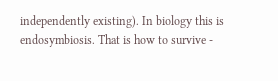independently existing). In biology this is endosymbiosis. That is how to survive -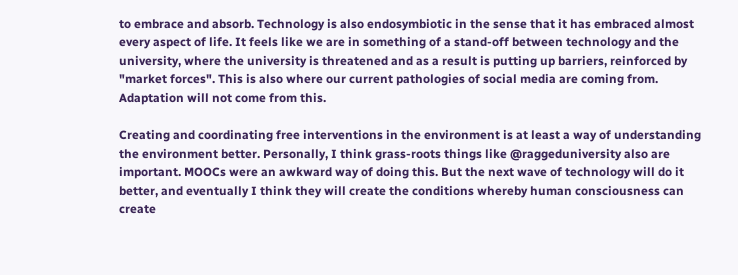to embrace and absorb. Technology is also endosymbiotic in the sense that it has embraced almost every aspect of life. It feels like we are in something of a stand-off between technology and the university, where the university is threatened and as a result is putting up barriers, reinforced by "market forces". This is also where our current pathologies of social media are coming from. Adaptation will not come from this.

Creating and coordinating free interventions in the environment is at least a way of understanding the environment better. Personally, I think grass-roots things like @raggeduniversity also are important. MOOCs were an awkward way of doing this. But the next wave of technology will do it better, and eventually I think they will create the conditions whereby human consciousness can create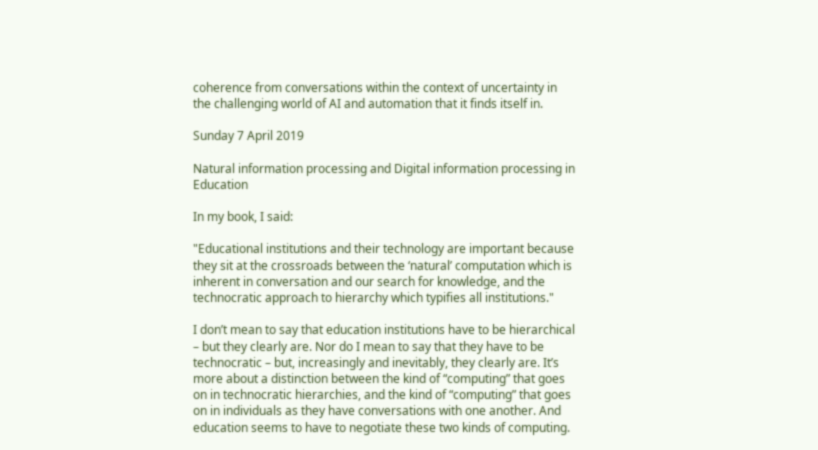coherence from conversations within the context of uncertainty in the challenging world of AI and automation that it finds itself in.

Sunday 7 April 2019

Natural information processing and Digital information processing in Education

In my book, I said:

"Educational institutions and their technology are important because they sit at the crossroads between the ‘natural’ computation which is inherent in conversation and our search for knowledge, and the technocratic approach to hierarchy which typifies all institutions."

I don’t mean to say that education institutions have to be hierarchical – but they clearly are. Nor do I mean to say that they have to be technocratic – but, increasingly and inevitably, they clearly are. It’s more about a distinction between the kind of “computing” that goes on in technocratic hierarchies, and the kind of “computing” that goes on in individuals as they have conversations with one another. And education seems to have to negotiate these two kinds of computing.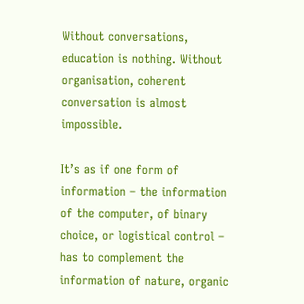Without conversations, education is nothing. Without organisation, coherent conversation is almost impossible.

It’s as if one form of information – the information of the computer, of binary choice, or logistical control – has to complement the information of nature, organic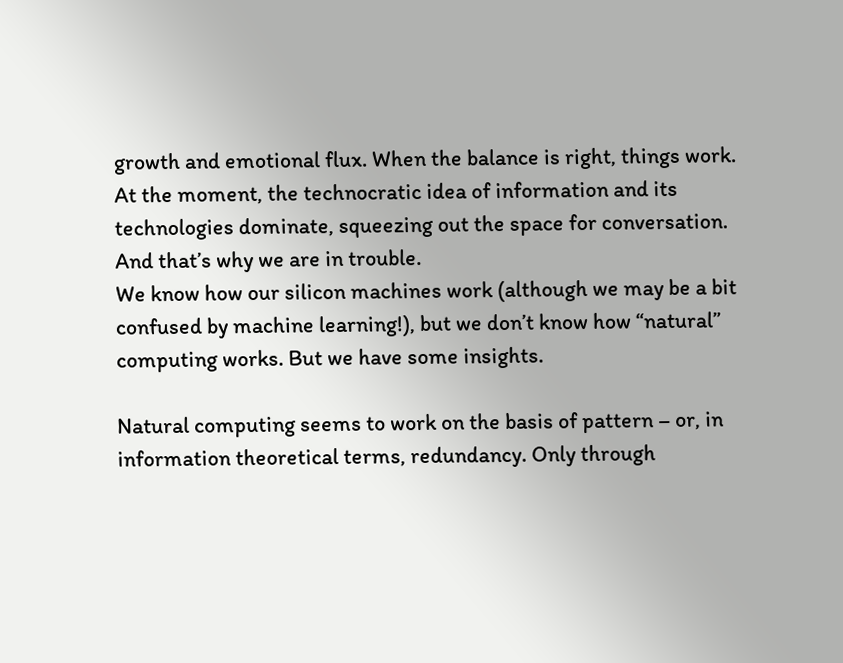growth and emotional flux. When the balance is right, things work. At the moment, the technocratic idea of information and its technologies dominate, squeezing out the space for conversation. And that’s why we are in trouble.
We know how our silicon machines work (although we may be a bit confused by machine learning!), but we don’t know how “natural” computing works. But we have some insights.

Natural computing seems to work on the basis of pattern – or, in information theoretical terms, redundancy. Only through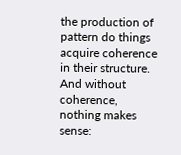the production of pattern do things acquire coherence in their structure. And without coherence, nothing makes sense: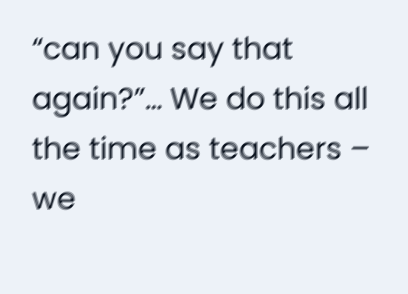“can you say that again?”… We do this all the time as teachers – we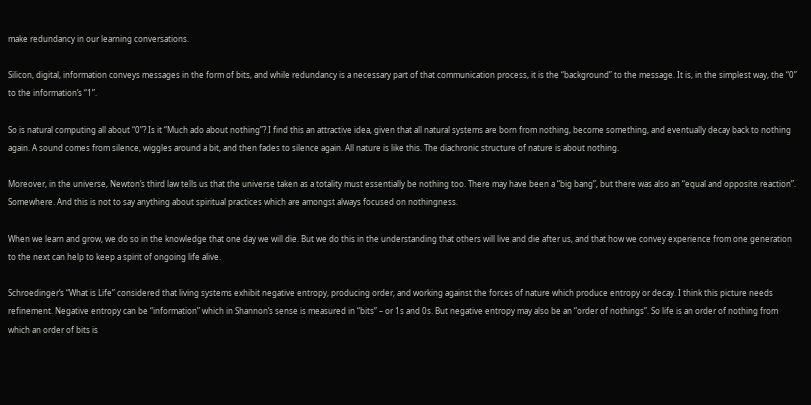make redundancy in our learning conversations.

Silicon, digital, information conveys messages in the form of bits, and while redundancy is a necessary part of that communication process, it is the “background” to the message. It is, in the simplest way, the “0” to the information’s “1”.

So is natural computing all about “0”? Is it “Much ado about nothing”? I find this an attractive idea, given that all natural systems are born from nothing, become something, and eventually decay back to nothing again. A sound comes from silence, wiggles around a bit, and then fades to silence again. All nature is like this. The diachronic structure of nature is about nothing.

Moreover, in the universe, Newton’s third law tells us that the universe taken as a totality must essentially be nothing too. There may have been a “big bang”, but there was also an “equal and opposite reaction”. Somewhere. And this is not to say anything about spiritual practices which are amongst always focused on nothingness.

When we learn and grow, we do so in the knowledge that one day we will die. But we do this in the understanding that others will live and die after us, and that how we convey experience from one generation to the next can help to keep a spirit of ongoing life alive.

Schroedinger’s “What is Life” considered that living systems exhibit negative entropy, producing order, and working against the forces of nature which produce entropy or decay. I think this picture needs refinement. Negative entropy can be “information” which in Shannon’s sense is measured in “bits” – or 1s and 0s. But negative entropy may also be an “order of nothings”. So life is an order of nothing from which an order of bits is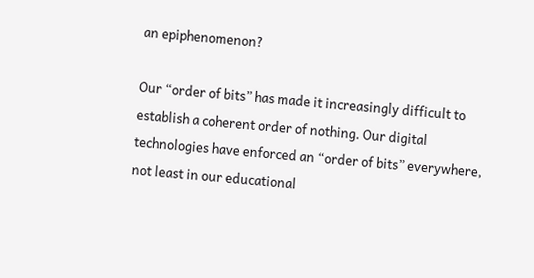an epiphenomenon?

Our “order of bits” has made it increasingly difficult to establish a coherent order of nothing. Our digital technologies have enforced an “order of bits” everywhere, not least in our educational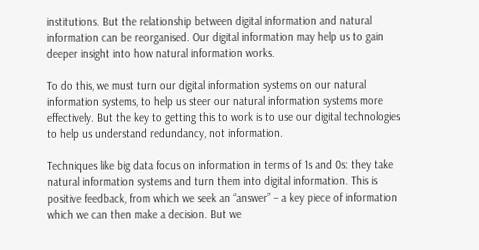institutions. But the relationship between digital information and natural information can be reorganised. Our digital information may help us to gain deeper insight into how natural information works.

To do this, we must turn our digital information systems on our natural information systems, to help us steer our natural information systems more effectively. But the key to getting this to work is to use our digital technologies to help us understand redundancy, not information.

Techniques like big data focus on information in terms of 1s and 0s: they take natural information systems and turn them into digital information. This is positive feedback, from which we seek an “answer” – a key piece of information which we can then make a decision. But we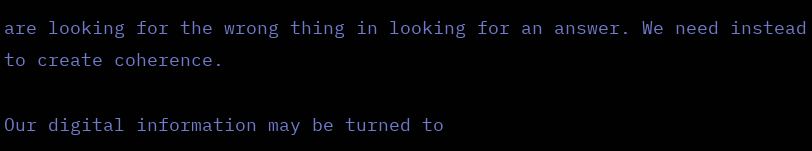are looking for the wrong thing in looking for an answer. We need instead to create coherence.

Our digital information may be turned to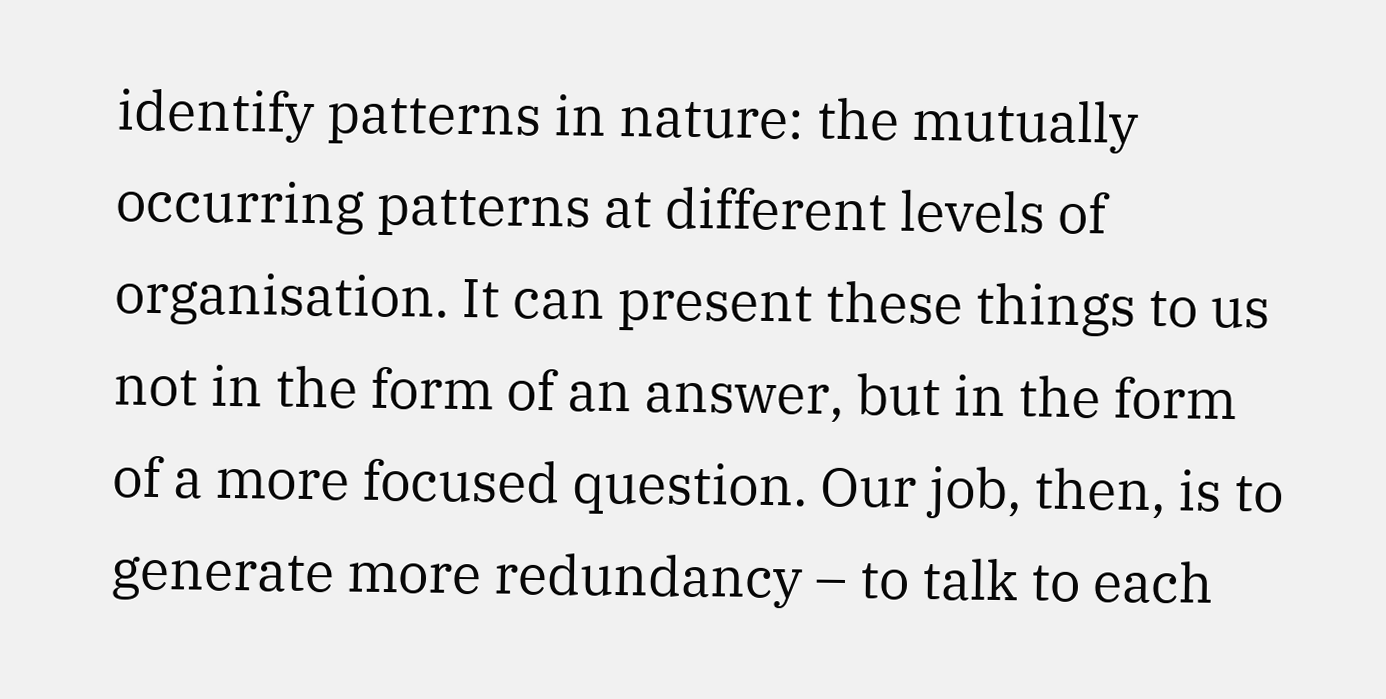identify patterns in nature: the mutually occurring patterns at different levels of organisation. It can present these things to us not in the form of an answer, but in the form of a more focused question. Our job, then, is to generate more redundancy – to talk to each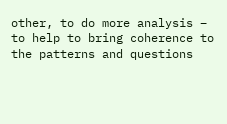other, to do more analysis – to help to bring coherence to the patterns and questions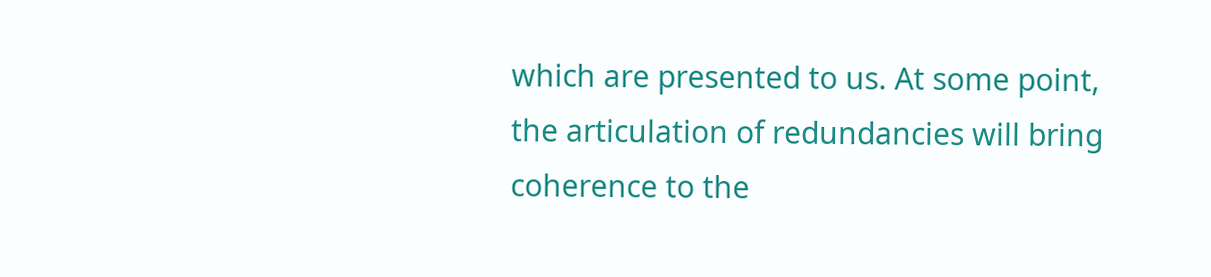which are presented to us. At some point, the articulation of redundancies will bring coherence to the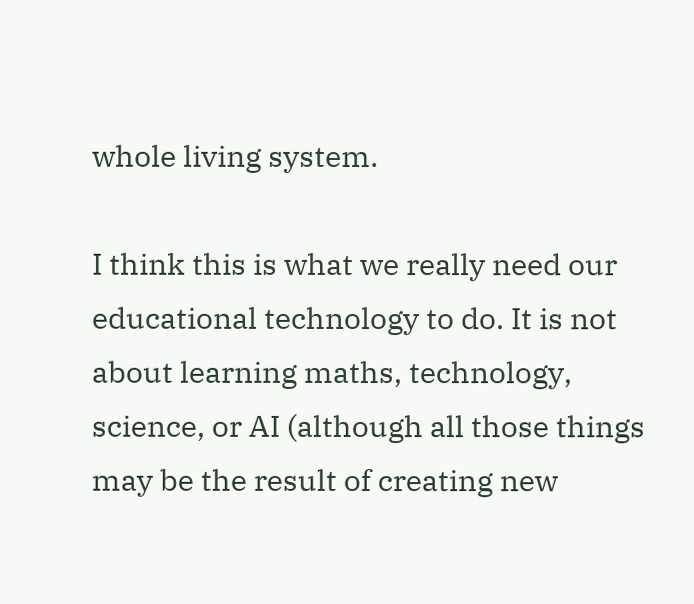whole living system.

I think this is what we really need our educational technology to do. It is not about learning maths, technology, science, or AI (although all those things may be the result of creating new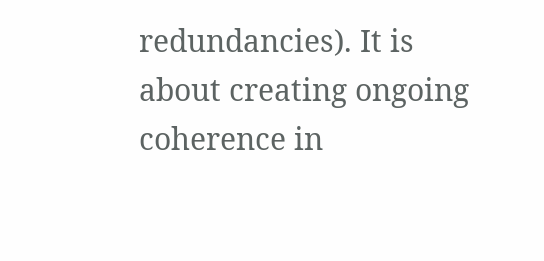redundancies). It is about creating ongoing coherence in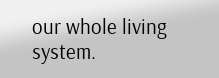our whole living system.